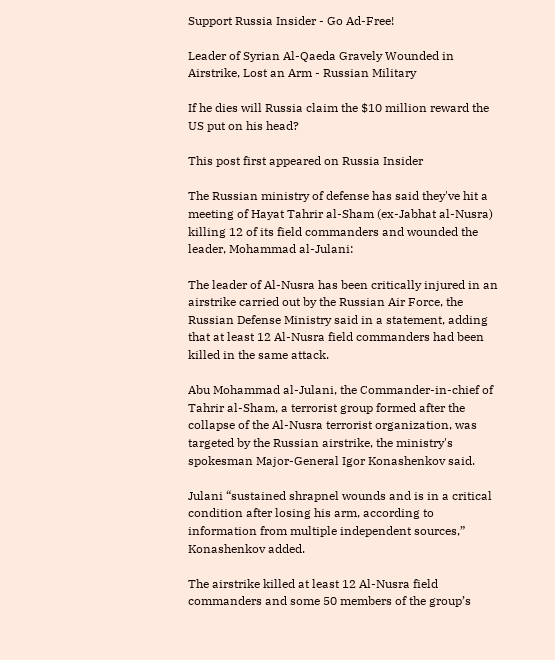Support Russia Insider - Go Ad-Free!

Leader of Syrian Al-Qaeda Gravely Wounded in Airstrike, Lost an Arm - Russian Military

If he dies will Russia claim the $10 million reward the US put on his head?

This post first appeared on Russia Insider

The Russian ministry of defense has said they've hit a meeting of Hayat Tahrir al-Sham (ex-Jabhat al-Nusra) killing 12 of its field commanders and wounded the leader, Mohammad al-Julani:

The leader of Al-Nusra has been critically injured in an airstrike carried out by the Russian Air Force, the Russian Defense Ministry said in a statement, adding that at least 12 Al-Nusra field commanders had been killed in the same attack.

Abu Mohammad al-Julani, the Commander-in-chief of Tahrir al-Sham, a terrorist group formed after the collapse of the Al-Nusra terrorist organization, was targeted by the Russian airstrike, the ministry's spokesman Major-General Igor Konashenkov said.

Julani “sustained shrapnel wounds and is in a critical condition after losing his arm, according to information from multiple independent sources,” Konashenkov added.

The airstrike killed at least 12 Al-Nusra field commanders and some 50 members of the group’s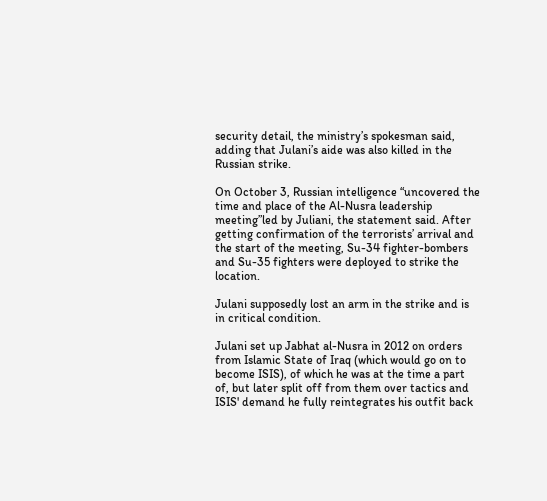security detail, the ministry’s spokesman said, adding that Julani’s aide was also killed in the Russian strike.

On October 3, Russian intelligence “uncovered the time and place of the Al-Nusra leadership meeting”led by Juliani, the statement said. After getting confirmation of the terrorists’ arrival and the start of the meeting, Su-34 fighter-bombers and Su-35 fighters were deployed to strike the location.

Julani supposedly lost an arm in the strike and is in critical condition.

Julani set up Jabhat al-Nusra in 2012 on orders from Islamic State of Iraq (which would go on to become ISIS), of which he was at the time a part of, but later split off from them over tactics and ISIS' demand he fully reintegrates his outfit back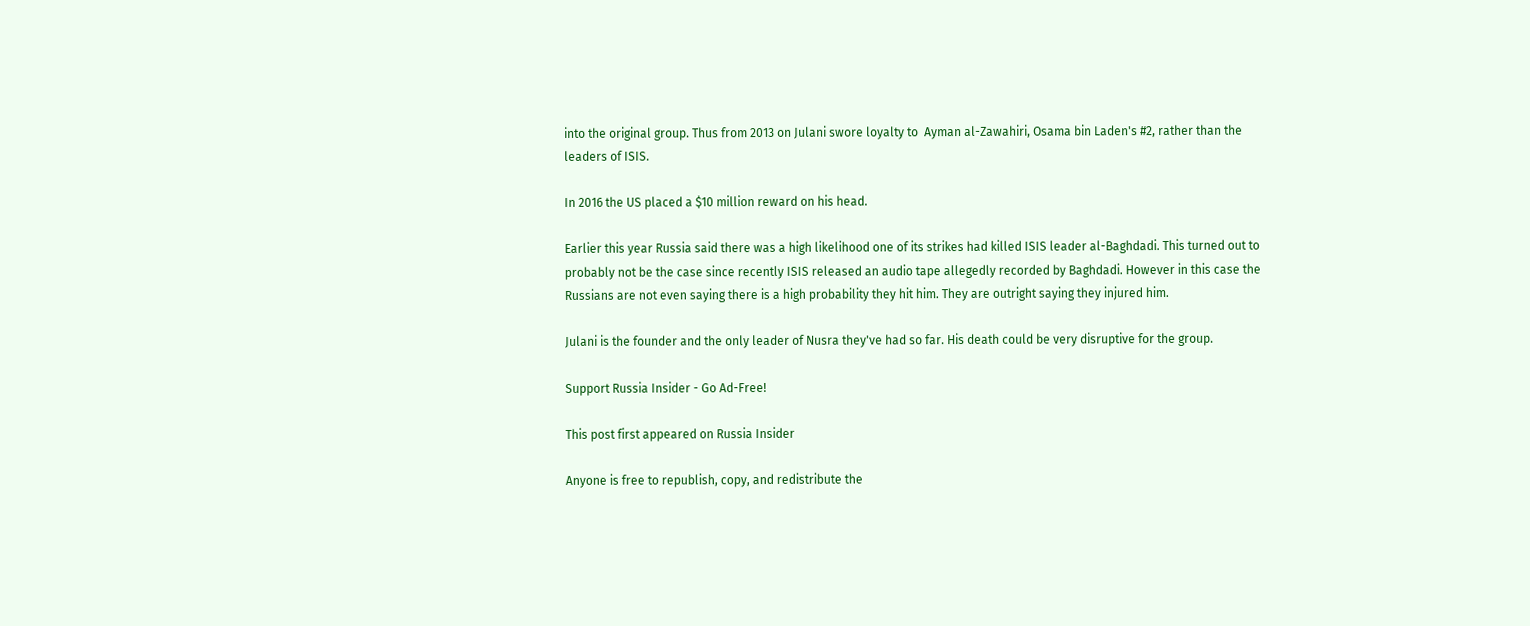into the original group. Thus from 2013 on Julani swore loyalty to  Ayman al-Zawahiri, Osama bin Laden's #2, rather than the leaders of ISIS.

In 2016 the US placed a $10 million reward on his head.

Earlier this year Russia said there was a high likelihood one of its strikes had killed ISIS leader al-Baghdadi. This turned out to probably not be the case since recently ISIS released an audio tape allegedly recorded by Baghdadi. However in this case the Russians are not even saying there is a high probability they hit him. They are outright saying they injured him.

Julani is the founder and the only leader of Nusra they've had so far. His death could be very disruptive for the group.

Support Russia Insider - Go Ad-Free!

This post first appeared on Russia Insider

Anyone is free to republish, copy, and redistribute the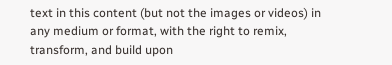text in this content (but not the images or videos) in any medium or format, with the right to remix, transform, and build upon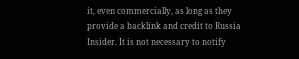it, even commercially, as long as they provide a backlink and credit to Russia Insider. It is not necessary to notify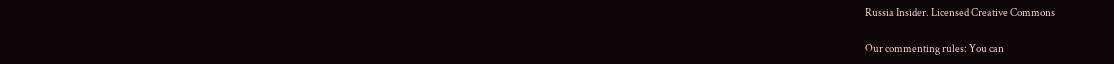Russia Insider. Licensed Creative Commons

Our commenting rules: You can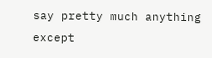say pretty much anything except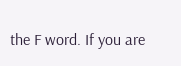the F word. If you are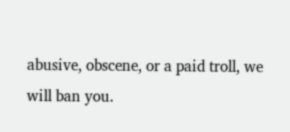abusive, obscene, or a paid troll, we will ban you.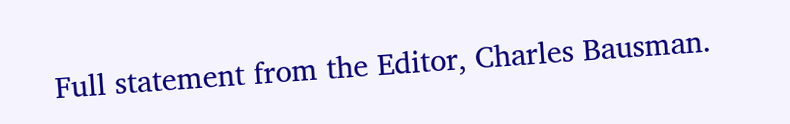Full statement from the Editor, Charles Bausman.